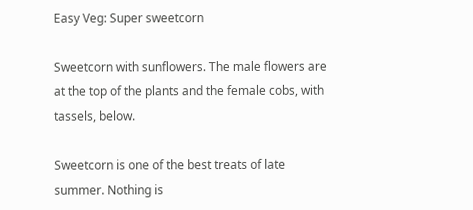Easy Veg: Super sweetcorn

Sweetcorn with sunflowers. The male flowers are at the top of the plants and the female cobs, with tassels, below.

Sweetcorn is one of the best treats of late summer. Nothing is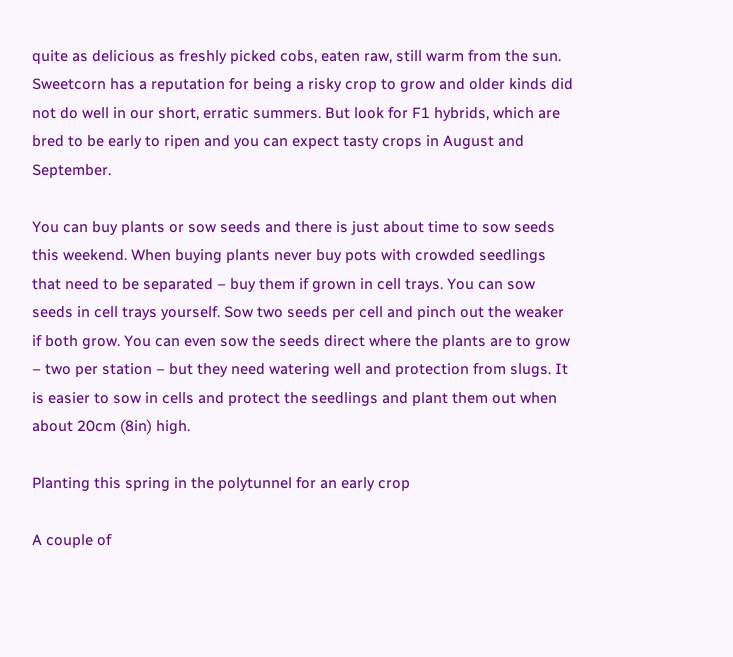quite as delicious as freshly picked cobs, eaten raw, still warm from the sun. Sweetcorn has a reputation for being a risky crop to grow and older kinds did not do well in our short, erratic summers. But look for F1 hybrids, which are bred to be early to ripen and you can expect tasty crops in August and September.

You can buy plants or sow seeds and there is just about time to sow seeds this weekend. When buying plants never buy pots with crowded seedlings that need to be separated – buy them if grown in cell trays. You can sow seeds in cell trays yourself. Sow two seeds per cell and pinch out the weaker if both grow. You can even sow the seeds direct where the plants are to grow – two per station – but they need watering well and protection from slugs. It is easier to sow in cells and protect the seedlings and plant them out when about 20cm (8in) high.

Planting this spring in the polytunnel for an early crop

A couple of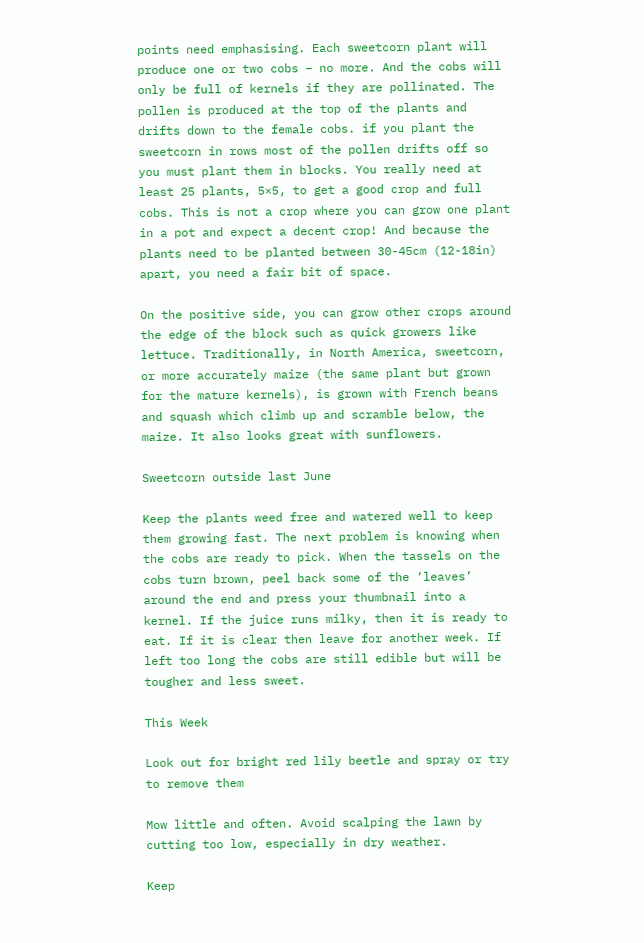points need emphasising. Each sweetcorn plant will produce one or two cobs – no more. And the cobs will only be full of kernels if they are pollinated. The pollen is produced at the top of the plants and drifts down to the female cobs. if you plant the sweetcorn in rows most of the pollen drifts off so you must plant them in blocks. You really need at least 25 plants, 5×5, to get a good crop and full cobs. This is not a crop where you can grow one plant in a pot and expect a decent crop! And because the plants need to be planted between 30-45cm (12-18in) apart, you need a fair bit of space.

On the positive side, you can grow other crops around the edge of the block such as quick growers like lettuce. Traditionally, in North America, sweetcorn, or more accurately maize (the same plant but grown for the mature kernels), is grown with French beans and squash which climb up and scramble below, the maize. It also looks great with sunflowers.

Sweetcorn outside last June

Keep the plants weed free and watered well to keep them growing fast. The next problem is knowing when the cobs are ready to pick. When the tassels on the cobs turn brown, peel back some of the ‘leaves’ around the end and press your thumbnail into a kernel. If the juice runs milky, then it is ready to eat. If it is clear then leave for another week. If left too long the cobs are still edible but will be tougher and less sweet.

This Week

Look out for bright red lily beetle and spray or try to remove them

Mow little and often. Avoid scalping the lawn by cutting too low, especially in dry weather.

Keep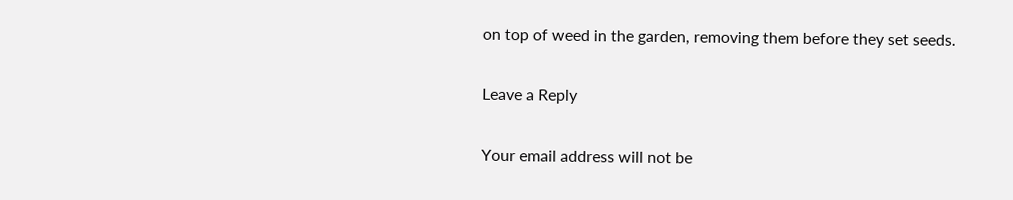on top of weed in the garden, removing them before they set seeds.

Leave a Reply

Your email address will not be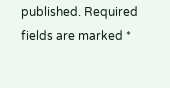published. Required fields are marked *